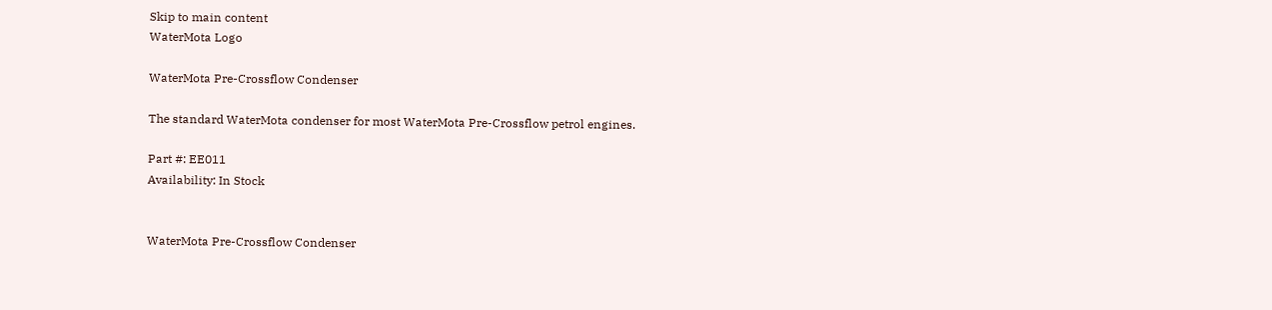Skip to main content
WaterMota Logo

WaterMota Pre-Crossflow Condenser

The standard WaterMota condenser for most WaterMota Pre-Crossflow petrol engines.

Part #: EE011
Availability: In Stock


WaterMota Pre-Crossflow Condenser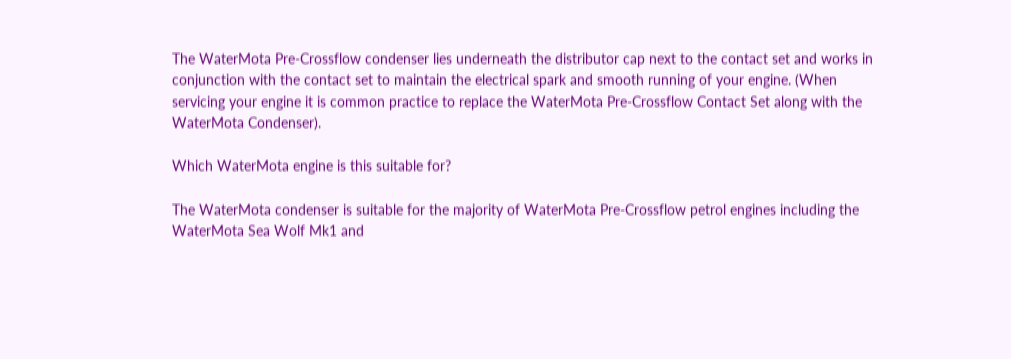The WaterMota Pre-Crossflow condenser lies underneath the distributor cap next to the contact set and works in conjunction with the contact set to maintain the electrical spark and smooth running of your engine. (When servicing your engine it is common practice to replace the WaterMota Pre-Crossflow Contact Set along with the WaterMota Condenser).

Which WaterMota engine is this suitable for?

The WaterMota condenser is suitable for the majority of WaterMota Pre-Crossflow petrol engines including the WaterMota Sea Wolf Mk1 and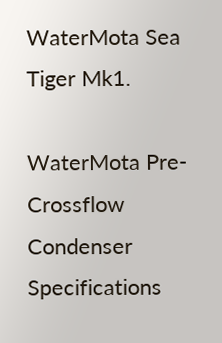WaterMota Sea Tiger Mk1.

WaterMota Pre-Crossflow Condenser Specifications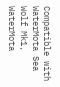Compatible with WaterMota Sea Wolf Mk1, WaterMota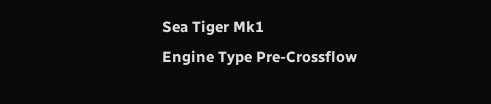Sea Tiger Mk1
Engine Type Pre-Crossflow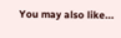You may also like...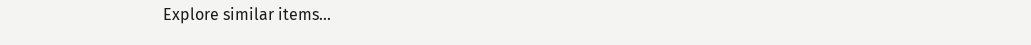Explore similar items...